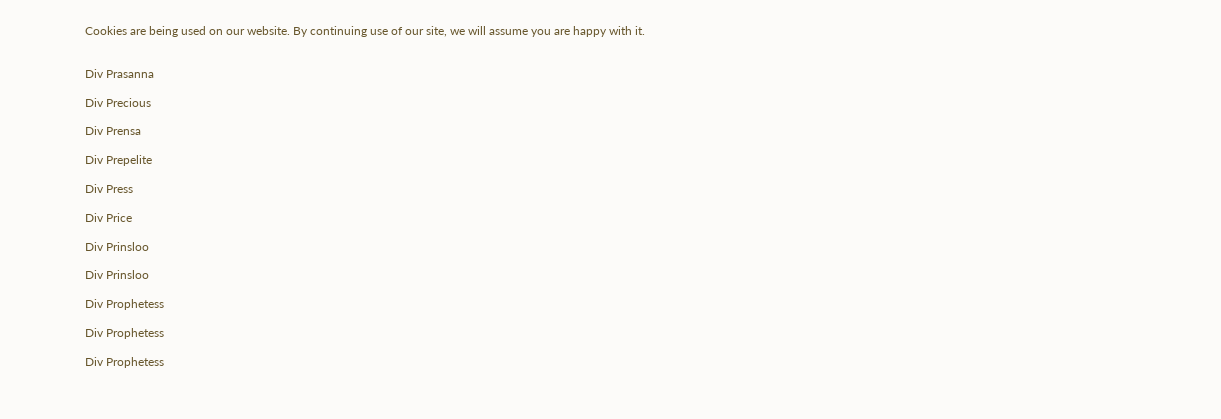Cookies are being used on our website. By continuing use of our site, we will assume you are happy with it.


Div Prasanna

Div Precious

Div Prensa

Div Prepelite

Div Press

Div Price

Div Prinsloo

Div Prinsloo

Div Prophetess

Div Prophetess

Div Prophetess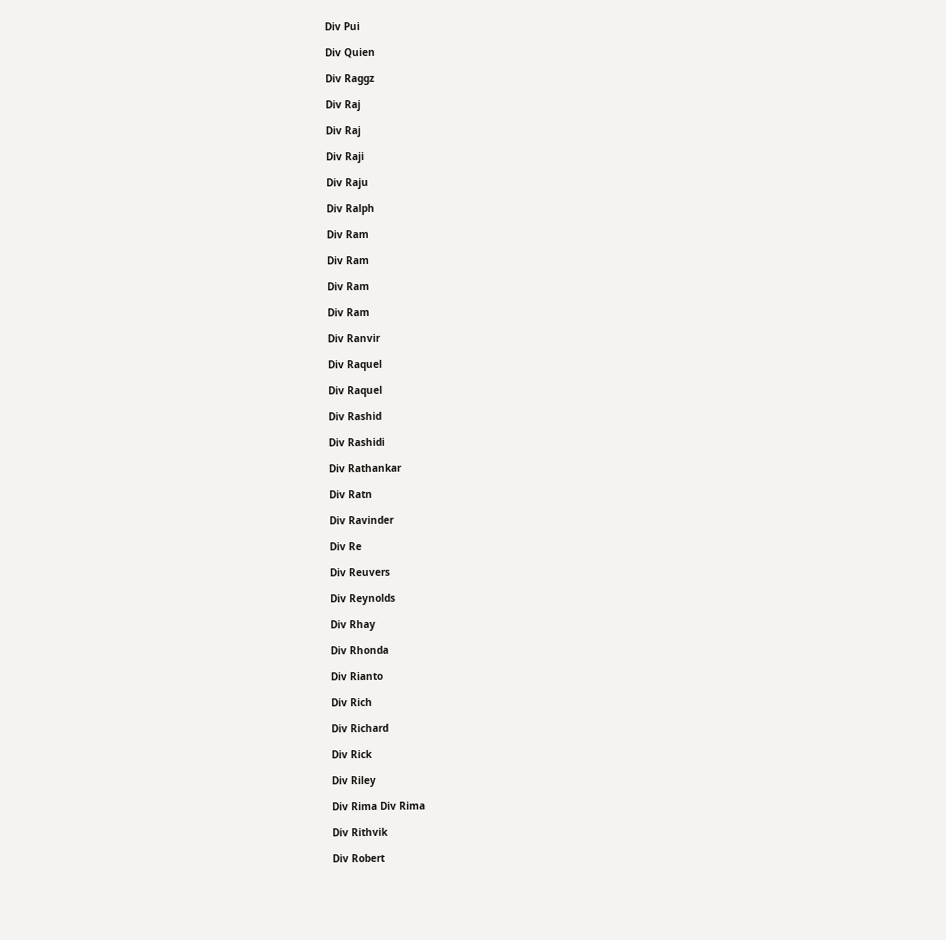Div Pui

Div Quien

Div Raggz

Div Raj

Div Raj

Div Raji

Div Raju

Div Ralph

Div Ram

Div Ram

Div Ram

Div Ram

Div Ranvir

Div Raquel

Div Raquel

Div Rashid

Div Rashidi

Div Rathankar

Div Ratn

Div Ravinder

Div Re

Div Reuvers

Div Reynolds

Div Rhay

Div Rhonda

Div Rianto

Div Rich

Div Richard

Div Rick

Div Riley

Div Rima Div Rima

Div Rithvik

Div Robert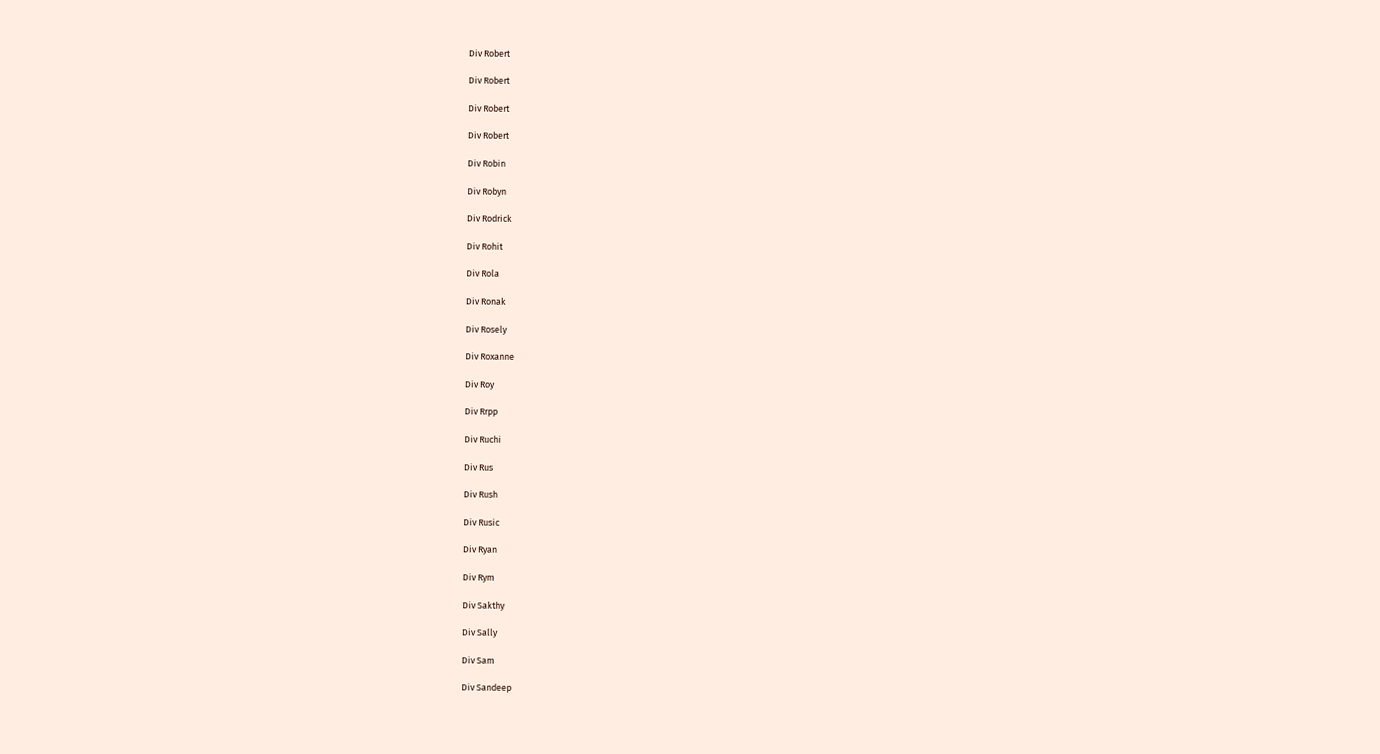Div Robert

Div Robert

Div Robert

Div Robert

Div Robin

Div Robyn

Div Rodrick

Div Rohit

Div Rola

Div Ronak

Div Rosely

Div Roxanne

Div Roy

Div Rrpp

Div Ruchi

Div Rus

Div Rush

Div Rusic

Div Ryan

Div Rym

Div Sakthy

Div Sally

Div Sam

Div Sandeep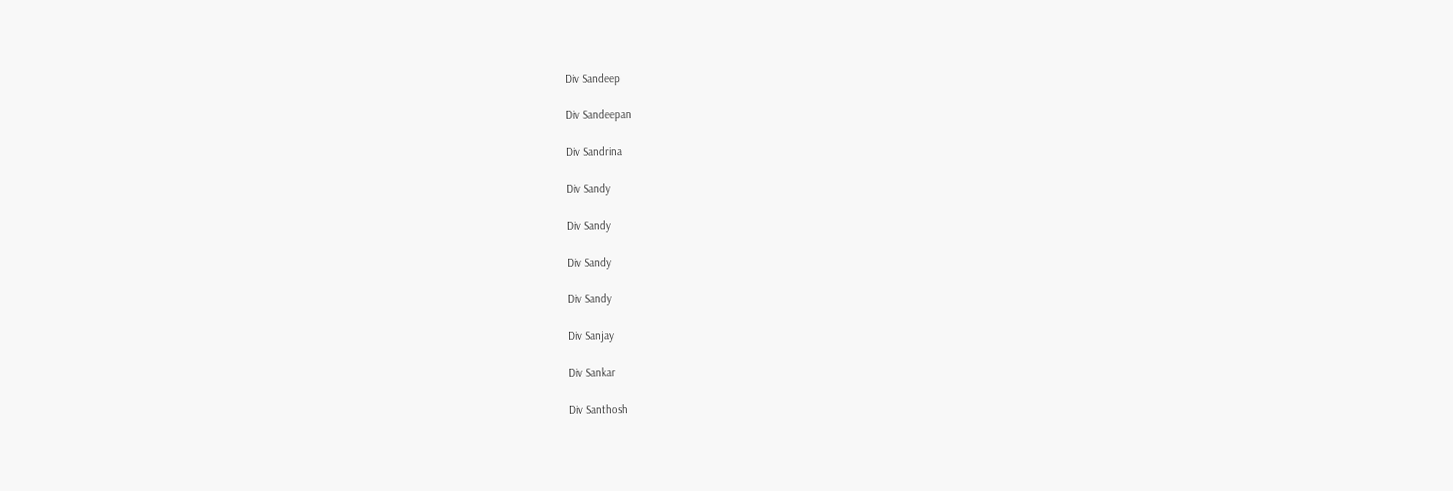Div Sandeep

Div Sandeepan

Div Sandrina

Div Sandy

Div Sandy

Div Sandy

Div Sandy

Div Sanjay

Div Sankar

Div Santhosh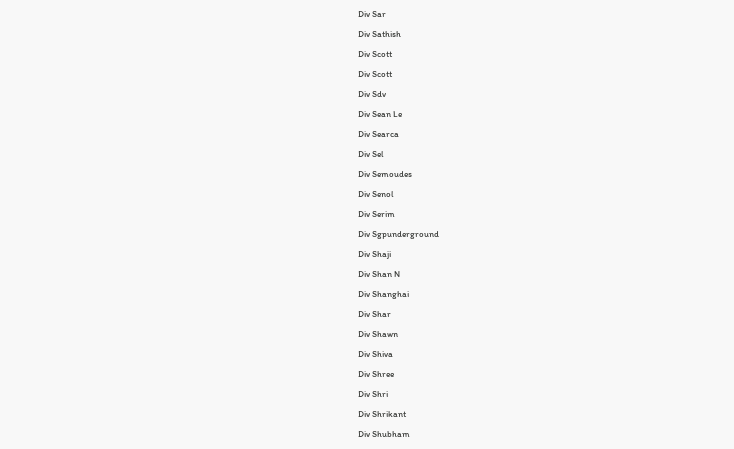Div Sar

Div Sathish

Div Scott

Div Scott

Div Sdv

Div Sean Le

Div Searca

Div Sel

Div Semoudes

Div Senol

Div Serim

Div Sgpunderground

Div Shaji

Div Shan N

Div Shanghai

Div Shar

Div Shawn

Div Shiva

Div Shree

Div Shri

Div Shrikant

Div Shubham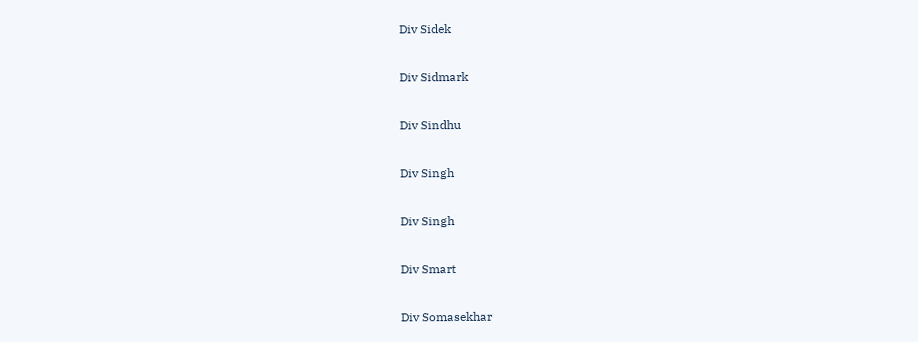Div Sidek

Div Sidmark

Div Sindhu

Div Singh

Div Singh

Div Smart

Div Somasekhar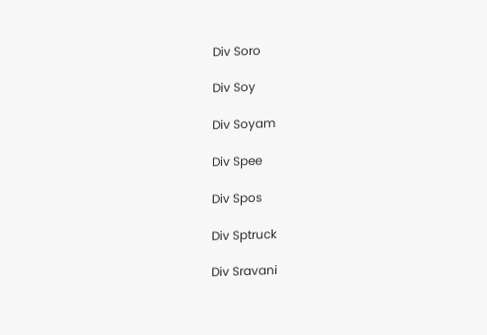Div Soro

Div Soy

Div Soyam

Div Spee

Div Spos

Div Sptruck

Div Sravani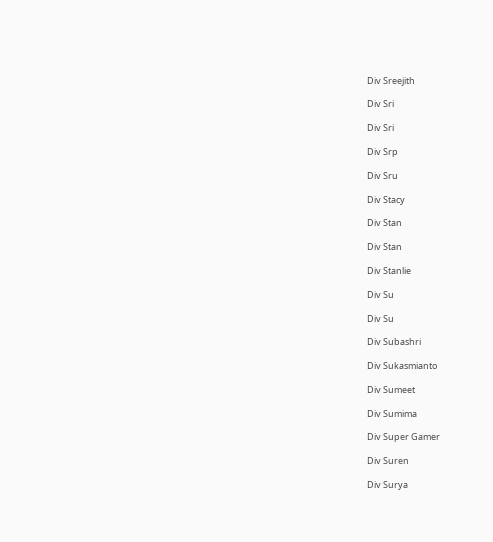Div Sreejith

Div Sri

Div Sri

Div Srp

Div Sru

Div Stacy

Div Stan

Div Stan

Div Stanlie

Div Su

Div Su

Div Subashri

Div Sukasmianto

Div Sumeet

Div Sumima

Div Super Gamer

Div Suren

Div Surya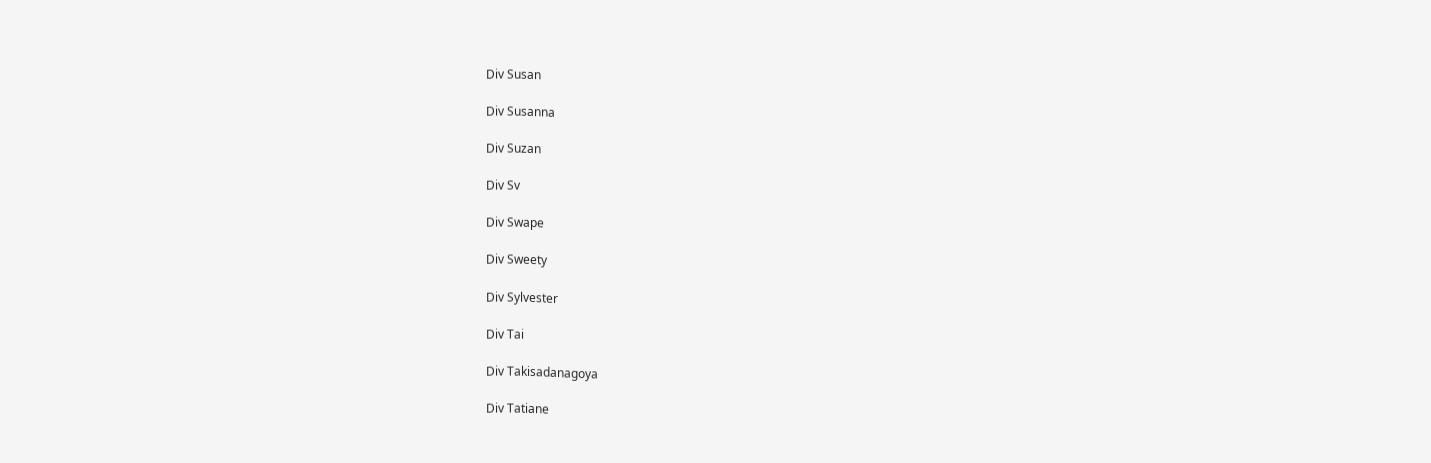Div Susan

Div Susanna

Div Suzan

Div Sv

Div Swape

Div Sweety

Div Sylvester

Div Tai

Div Takisadanagoya

Div Tatiane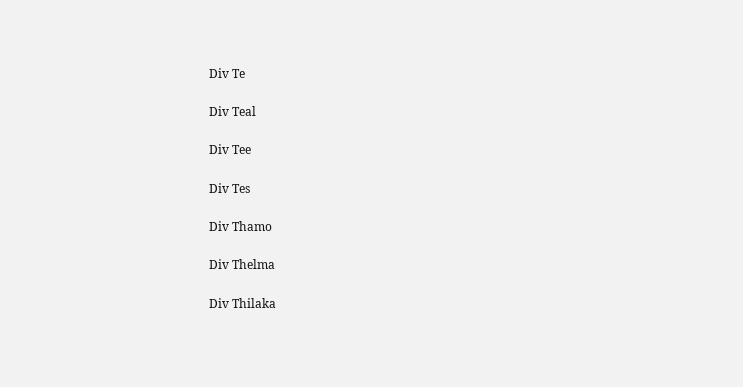Div Te

Div Teal

Div Tee

Div Tes

Div Thamo

Div Thelma

Div Thilaka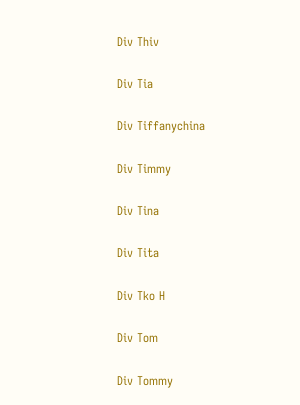Div Thiv

Div Tia

Div Tiffanychina

Div Timmy

Div Tina

Div Tita

Div Tko H

Div Tom

Div Tommy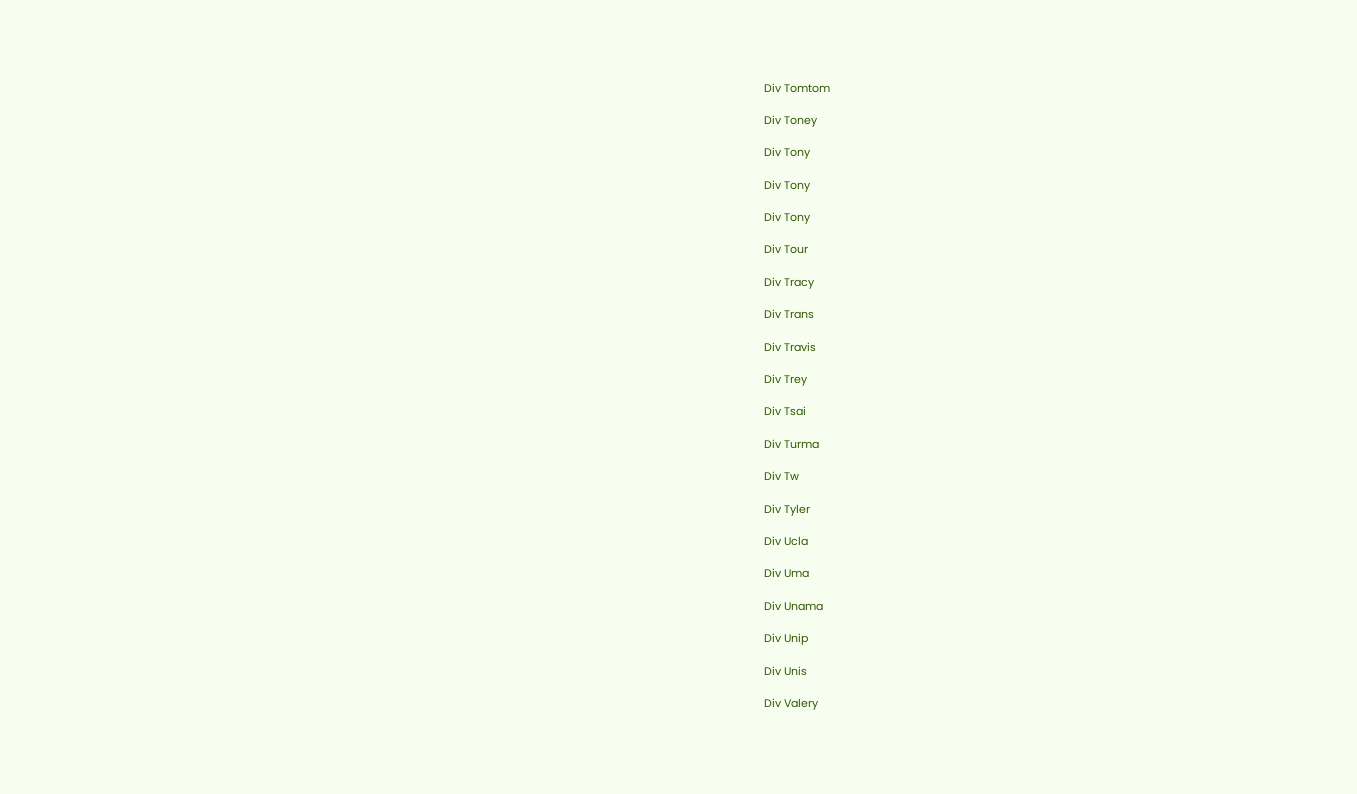Div Tomtom

Div Toney

Div Tony

Div Tony

Div Tony

Div Tour

Div Tracy

Div Trans

Div Travis

Div Trey

Div Tsai

Div Turma

Div Tw

Div Tyler

Div Ucla

Div Uma

Div Unama

Div Unip

Div Unis

Div Valery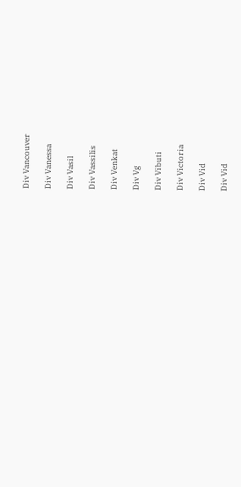Div Vancouver

Div Vanessa

Div Vasil

Div Vassilis

Div Venkat

Div Vg

Div Vibuti

Div Victoria

Div Vid

Div Vid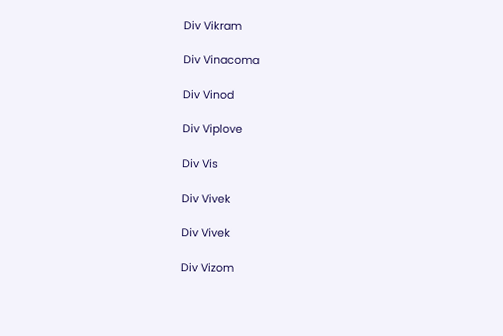Div Vikram

Div Vinacoma

Div Vinod

Div Viplove

Div Vis

Div Vivek

Div Vivek

Div Vizom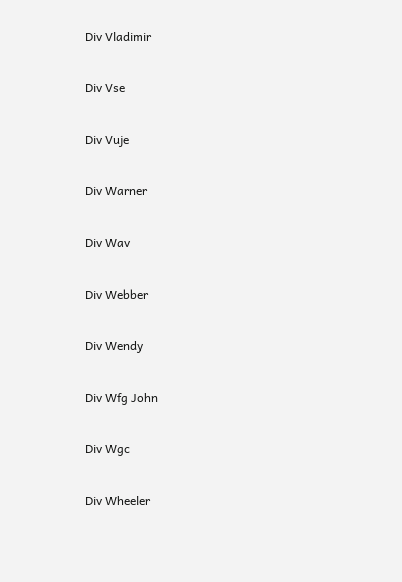Div Vladimir

Div Vse

Div Vuje

Div Warner

Div Wav

Div Webber

Div Wendy

Div Wfg John

Div Wgc

Div Wheeler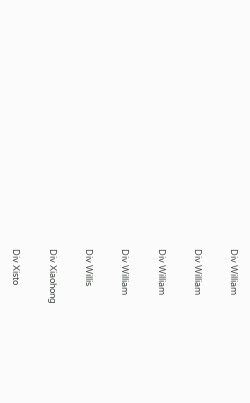Div William

Div William

Div William

Div William

Div Willis

Div Xiaohong

Div Xisto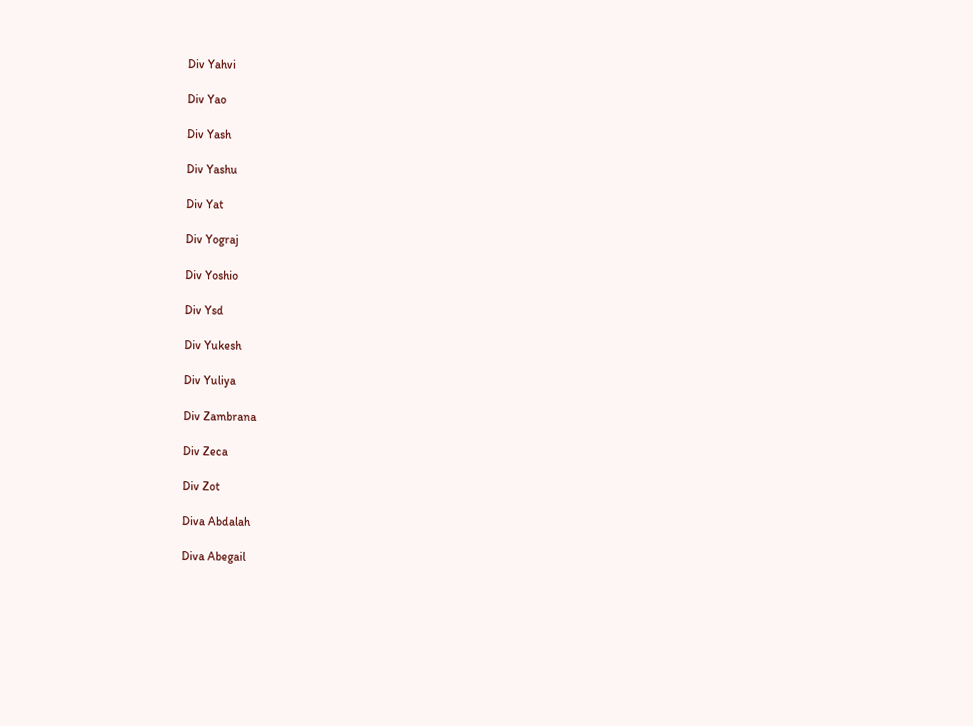Div Yahvi

Div Yao

Div Yash

Div Yashu

Div Yat

Div Yograj

Div Yoshio

Div Ysd

Div Yukesh

Div Yuliya

Div Zambrana

Div Zeca

Div Zot

Diva Abdalah

Diva Abegail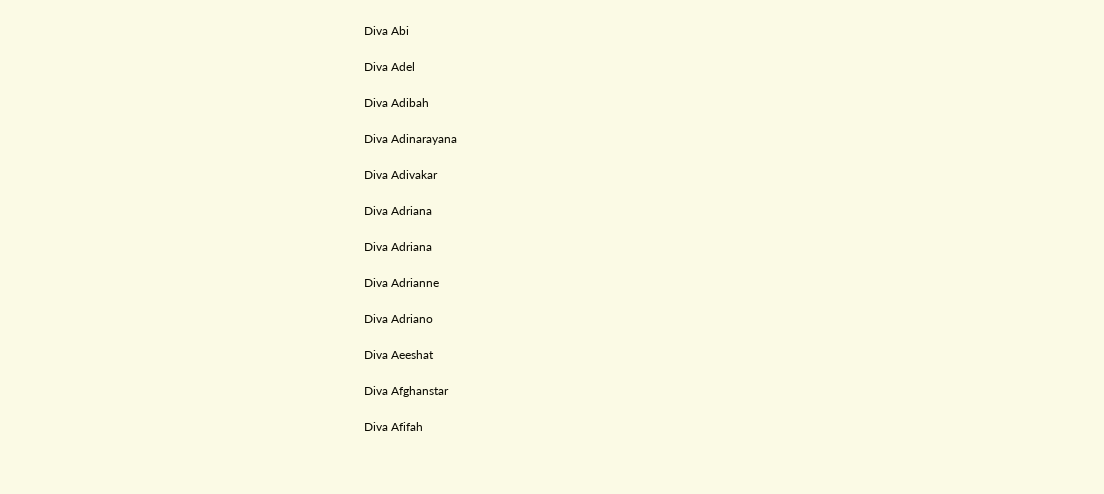Diva Abi

Diva Adel

Diva Adibah

Diva Adinarayana

Diva Adivakar

Diva Adriana

Diva Adriana

Diva Adrianne

Diva Adriano

Diva Aeeshat

Diva Afghanstar

Diva Afifah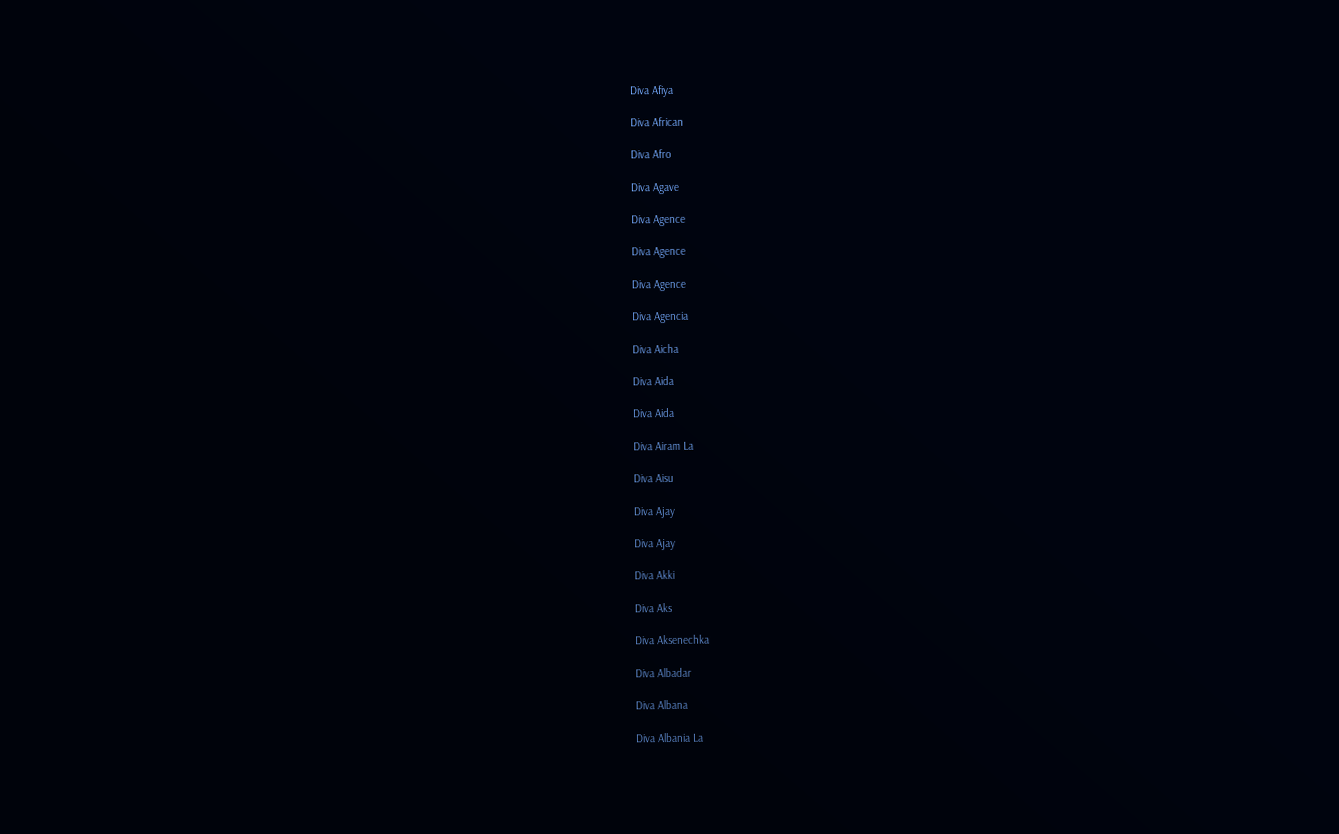Diva Afiya

Diva African

Diva Afro

Diva Agave

Diva Agence

Diva Agence

Diva Agence

Diva Agencia

Diva Aicha

Diva Aida

Diva Aida

Diva Airam La

Diva Aisu

Diva Ajay

Diva Ajay

Diva Akki

Diva Aks

Diva Aksenechka

Diva Albadar

Diva Albana

Diva Albania La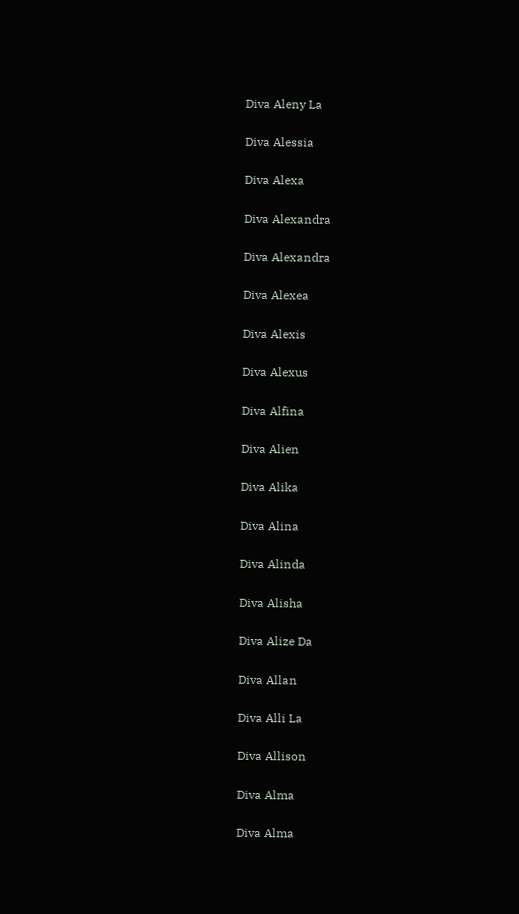Diva Aleny La

Diva Alessia

Diva Alexa

Diva Alexandra

Diva Alexandra

Diva Alexea

Diva Alexis

Diva Alexus

Diva Alfina

Diva Alien

Diva Alika

Diva Alina

Diva Alinda

Diva Alisha

Diva Alize Da

Diva Allan

Diva Alli La

Diva Allison

Diva Alma

Diva Alma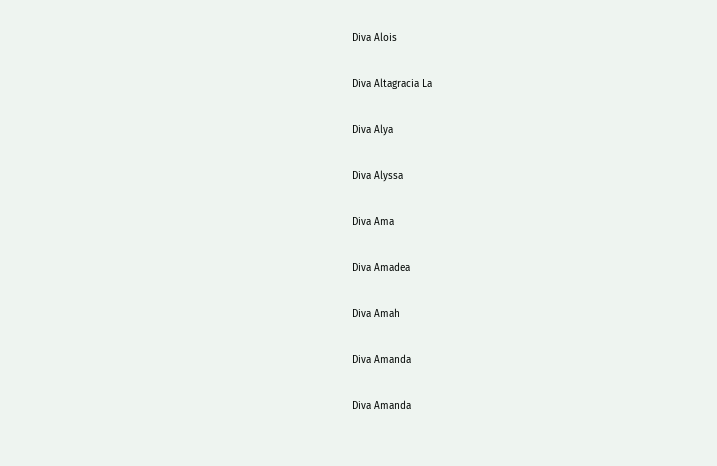Diva Alois

Diva Altagracia La

Diva Alya

Diva Alyssa

Diva Ama

Diva Amadea

Diva Amah

Diva Amanda

Diva Amanda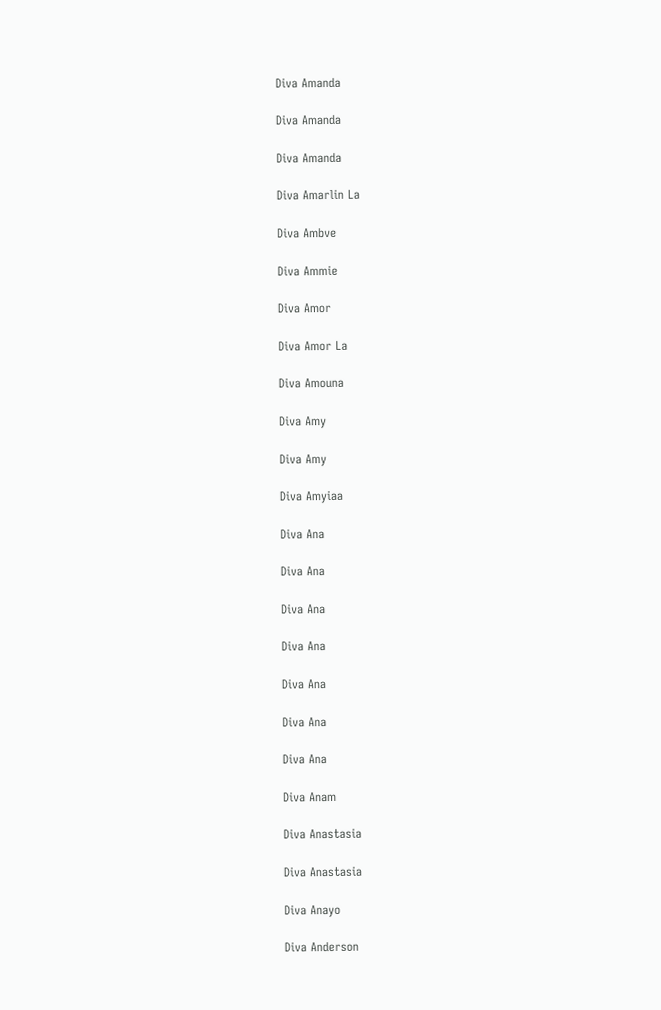Diva Amanda

Diva Amanda

Diva Amanda

Diva Amarlin La

Diva Ambve

Diva Ammie

Diva Amor

Diva Amor La

Diva Amouna

Diva Amy

Diva Amy

Diva Amyiaa

Diva Ana

Diva Ana

Diva Ana

Diva Ana

Diva Ana

Diva Ana

Diva Ana

Diva Anam

Diva Anastasia

Diva Anastasia

Diva Anayo

Diva Anderson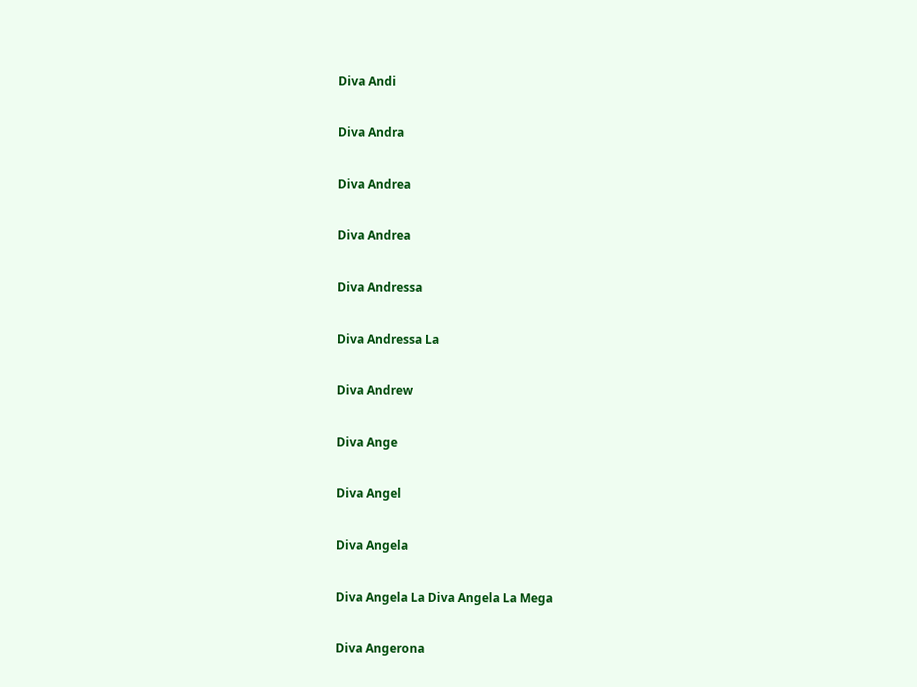Diva Andi

Diva Andra

Diva Andrea

Diva Andrea

Diva Andressa

Diva Andressa La

Diva Andrew

Diva Ange

Diva Angel

Diva Angela

Diva Angela La Diva Angela La Mega

Diva Angerona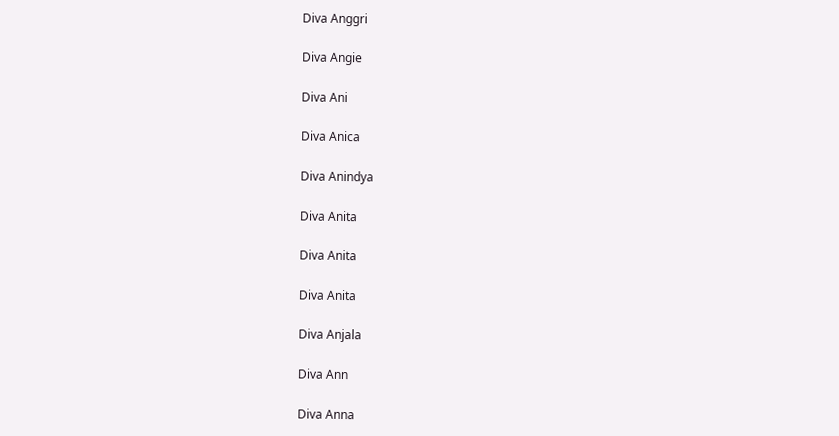Diva Anggri

Diva Angie

Diva Ani

Diva Anica

Diva Anindya

Diva Anita

Diva Anita

Diva Anita

Diva Anjala

Diva Ann

Diva Anna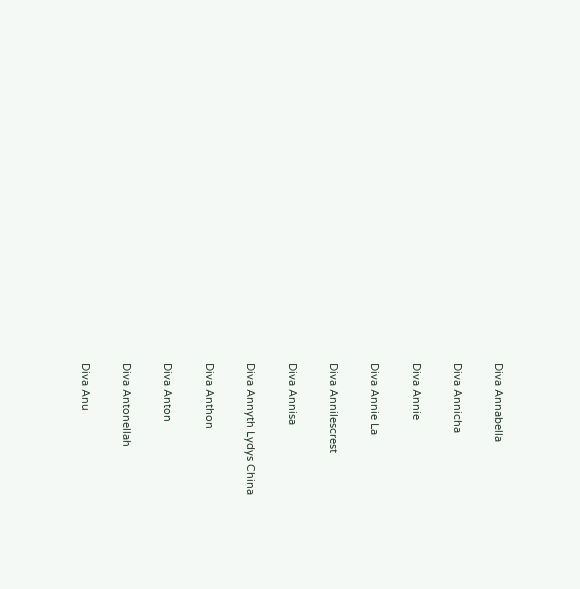Diva Annabella

Diva Annicha

Diva Annie

Diva Annie La

Diva Annilescrest

Diva Annisa

Diva Annyth Lydys China

Diva Anthon

Diva Anton

Diva Antonellah

Diva Anu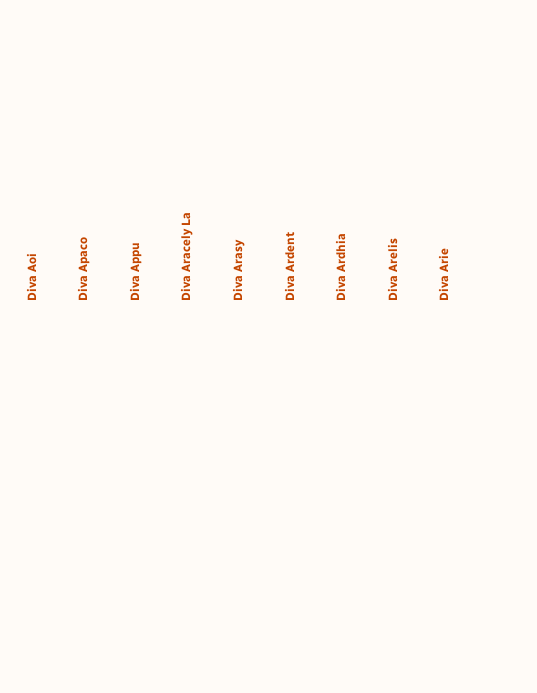Diva Aoi

Diva Apaco

Diva Appu

Diva Aracely La

Diva Arasy

Diva Ardent

Diva Ardhia

Diva Arelis

Diva Arie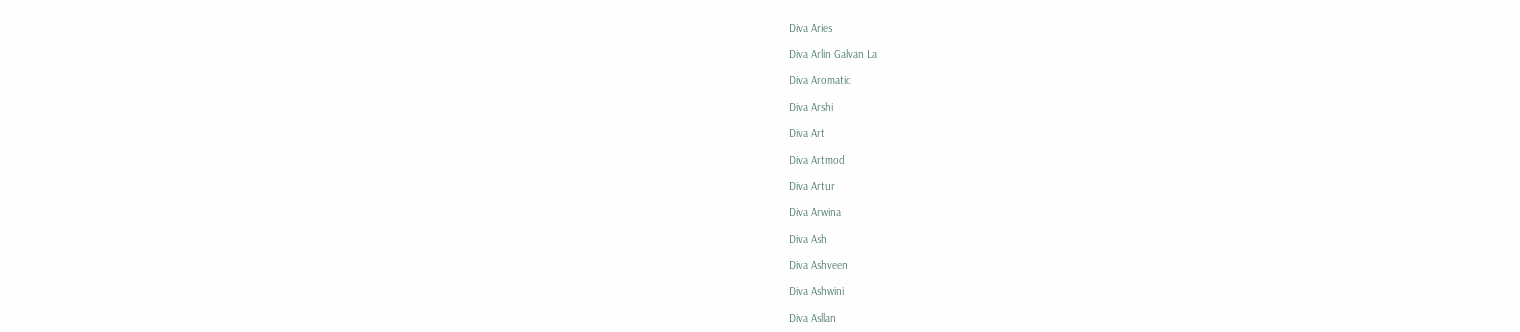Diva Aries

Diva Arlin Galvan La

Diva Aromatic

Diva Arshi

Diva Art

Diva Artmod

Diva Artur

Diva Arwina

Diva Ash

Diva Ashveen

Diva Ashwini

Diva Asllan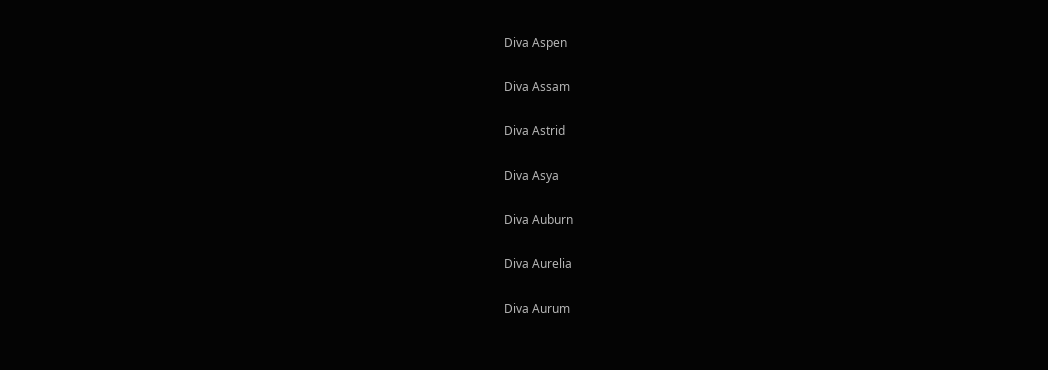Diva Aspen

Diva Assam

Diva Astrid

Diva Asya

Diva Auburn

Diva Aurelia

Diva Aurum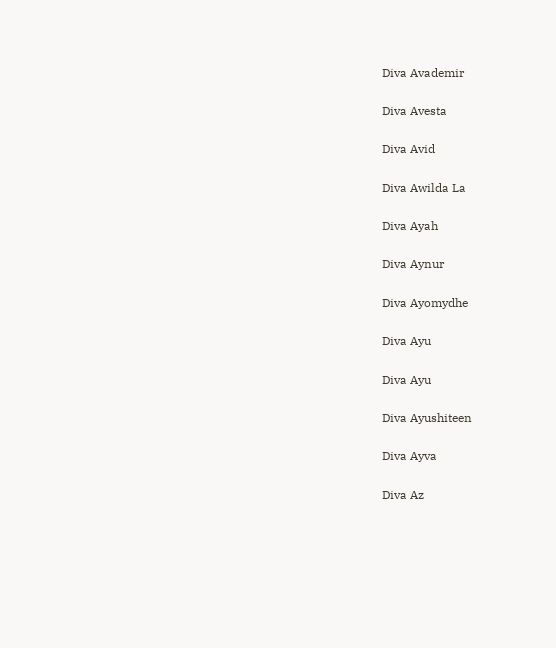Diva Avademir

Diva Avesta

Diva Avid

Diva Awilda La

Diva Ayah

Diva Aynur

Diva Ayomydhe

Diva Ayu

Diva Ayu

Diva Ayushiteen

Diva Ayva

Diva Az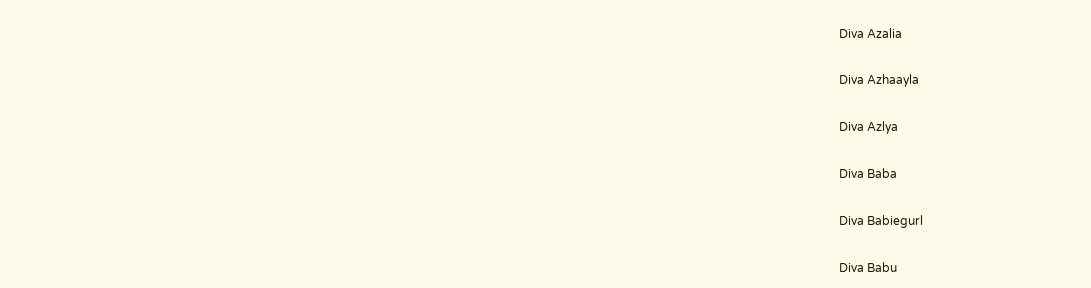Diva Azalia

Diva Azhaayla

Diva Azlya

Diva Baba

Diva Babiegurl

Diva Babu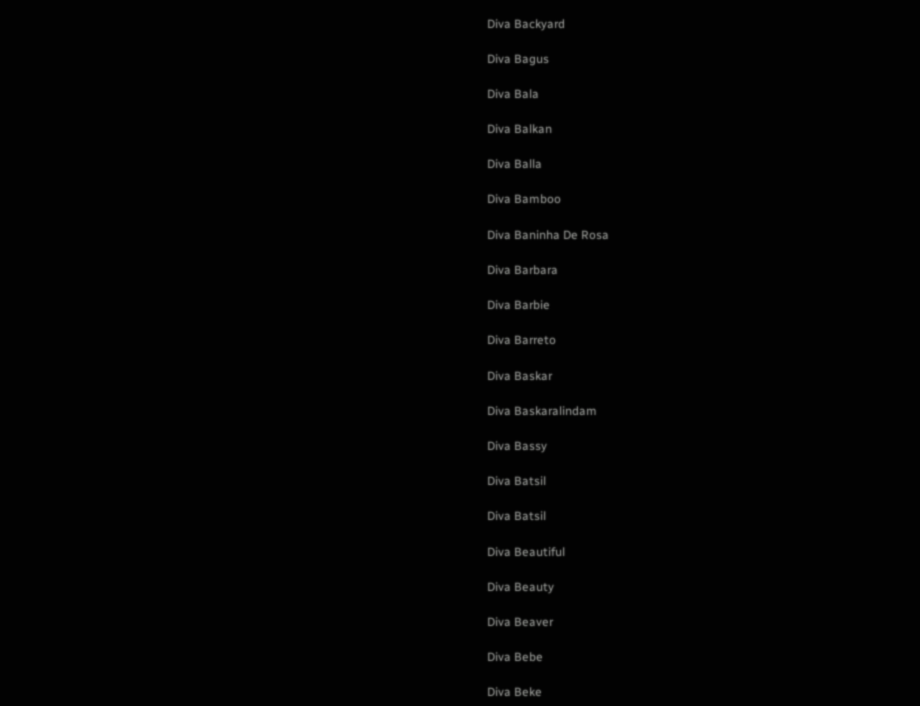Diva Backyard

Diva Bagus

Diva Bala

Diva Balkan

Diva Balla

Diva Bamboo

Diva Baninha De Rosa

Diva Barbara

Diva Barbie

Diva Barreto

Diva Baskar

Diva Baskaralindam

Diva Bassy

Diva Batsil

Diva Batsil

Diva Beautiful

Diva Beauty

Diva Beaver

Diva Bebe

Diva Beke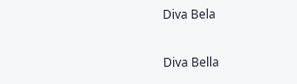Diva Bela

Diva Bella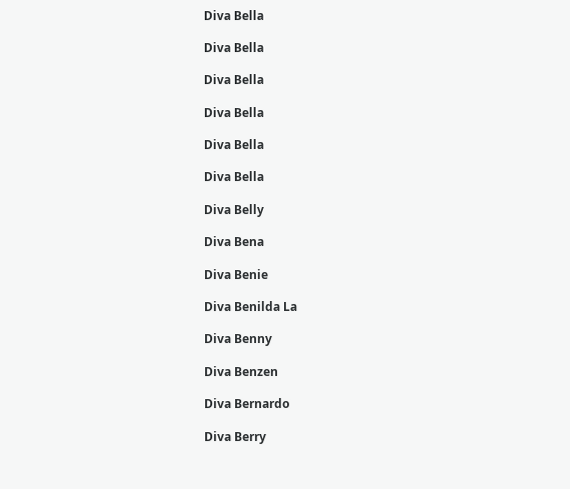Diva Bella

Diva Bella

Diva Bella

Diva Bella

Diva Bella

Diva Bella

Diva Belly

Diva Bena

Diva Benie

Diva Benilda La

Diva Benny

Diva Benzen

Diva Bernardo

Diva Berry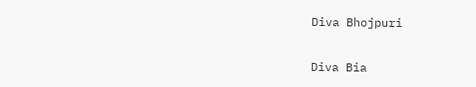Diva Bhojpuri

Diva Bia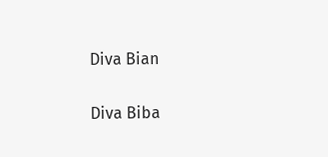Diva Bian

Diva Biba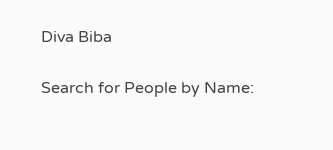Diva Biba

Search for People by Name: